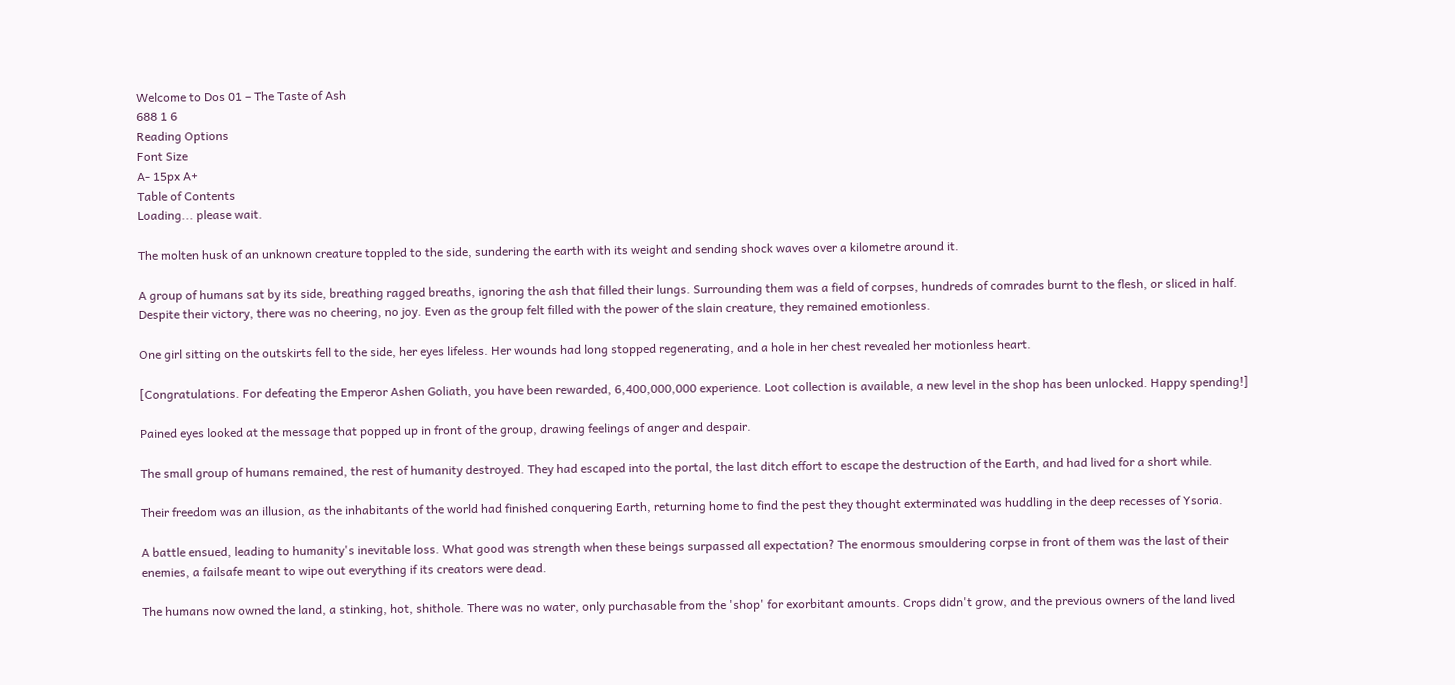Welcome to Dos 01 – The Taste of Ash
688 1 6
Reading Options
Font Size
A- 15px A+
Table of Contents
Loading... please wait.

The molten husk of an unknown creature toppled to the side, sundering the earth with its weight and sending shock waves over a kilometre around it.

A group of humans sat by its side, breathing ragged breaths, ignoring the ash that filled their lungs. Surrounding them was a field of corpses, hundreds of comrades burnt to the flesh, or sliced in half. Despite their victory, there was no cheering, no joy. Even as the group felt filled with the power of the slain creature, they remained emotionless.

One girl sitting on the outskirts fell to the side, her eyes lifeless. Her wounds had long stopped regenerating, and a hole in her chest revealed her motionless heart.

[Congratulations. For defeating the Emperor Ashen Goliath, you have been rewarded, 6,400,000,000 experience. Loot collection is available, a new level in the shop has been unlocked. Happy spending!]

Pained eyes looked at the message that popped up in front of the group, drawing feelings of anger and despair.

The small group of humans remained, the rest of humanity destroyed. They had escaped into the portal, the last ditch effort to escape the destruction of the Earth, and had lived for a short while.

Their freedom was an illusion, as the inhabitants of the world had finished conquering Earth, returning home to find the pest they thought exterminated was huddling in the deep recesses of Ysoria.

A battle ensued, leading to humanity's inevitable loss. What good was strength when these beings surpassed all expectation? The enormous smouldering corpse in front of them was the last of their enemies, a failsafe meant to wipe out everything if its creators were dead.

The humans now owned the land, a stinking, hot, shithole. There was no water, only purchasable from the 'shop' for exorbitant amounts. Crops didn't grow, and the previous owners of the land lived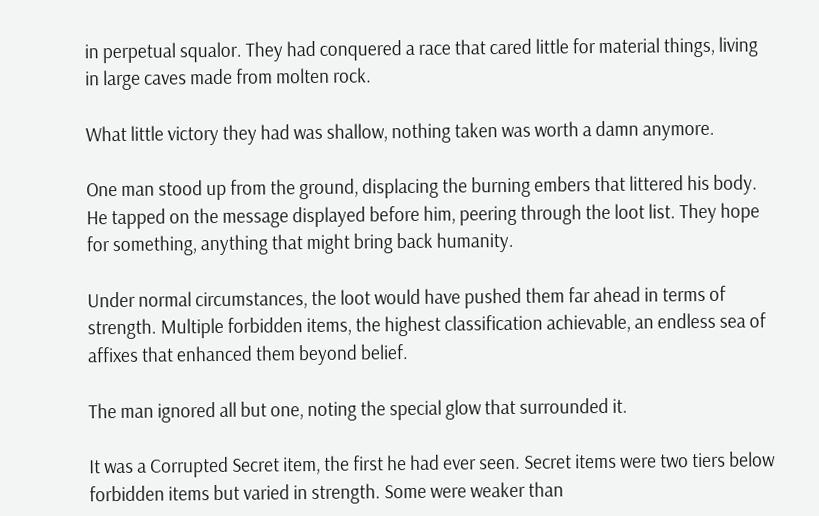in perpetual squalor. They had conquered a race that cared little for material things, living in large caves made from molten rock.

What little victory they had was shallow, nothing taken was worth a damn anymore.

One man stood up from the ground, displacing the burning embers that littered his body. He tapped on the message displayed before him, peering through the loot list. They hope for something, anything that might bring back humanity.

Under normal circumstances, the loot would have pushed them far ahead in terms of strength. Multiple forbidden items, the highest classification achievable, an endless sea of affixes that enhanced them beyond belief.

The man ignored all but one, noting the special glow that surrounded it.

It was a Corrupted Secret item, the first he had ever seen. Secret items were two tiers below forbidden items but varied in strength. Some were weaker than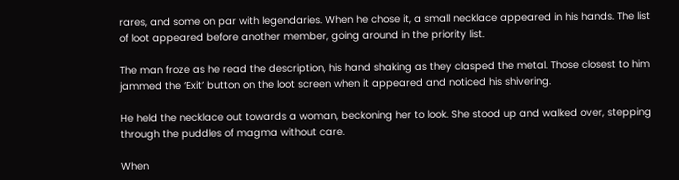rares, and some on par with legendaries. When he chose it, a small necklace appeared in his hands. The list of loot appeared before another member, going around in the priority list.

The man froze as he read the description, his hand shaking as they clasped the metal. Those closest to him jammed the ‘Exit’ button on the loot screen when it appeared and noticed his shivering.

He held the necklace out towards a woman, beckoning her to look. She stood up and walked over, stepping through the puddles of magma without care.

When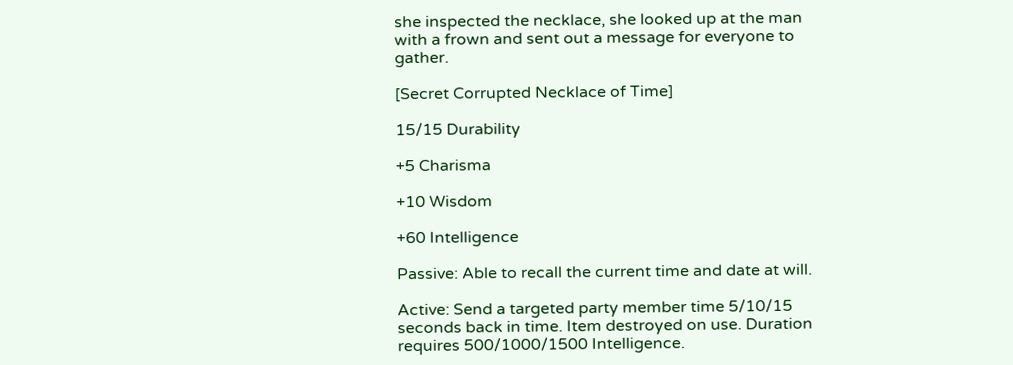she inspected the necklace, she looked up at the man with a frown and sent out a message for everyone to gather.

[Secret Corrupted Necklace of Time]

15/15 Durability

+5 Charisma

+10 Wisdom

+60 Intelligence

Passive: Able to recall the current time and date at will.

Active: Send a targeted party member time 5/10/15 seconds back in time. Item destroyed on use. Duration requires 500/1000/1500 Intelligence.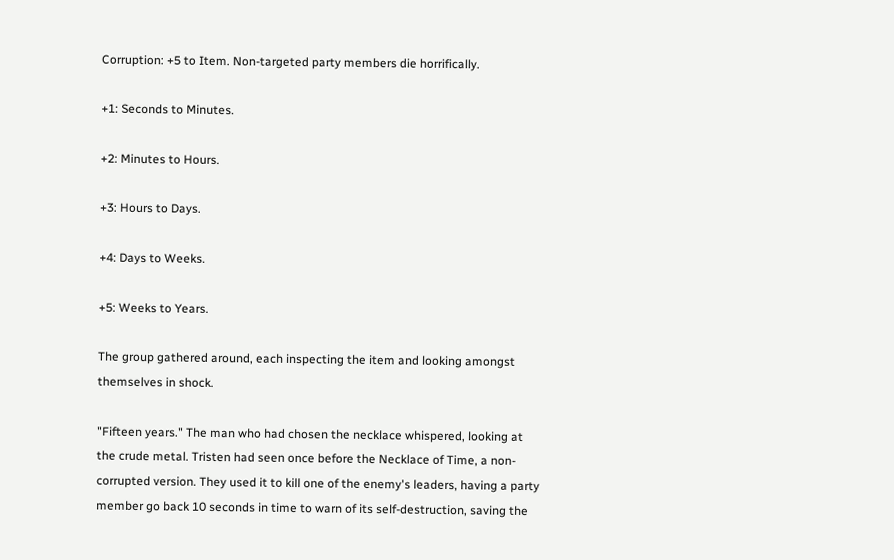Corruption: +5 to Item. Non-targeted party members die horrifically.

+1: Seconds to Minutes.

+2: Minutes to Hours.

+3: Hours to Days.

+4: Days to Weeks.

+5: Weeks to Years.

The group gathered around, each inspecting the item and looking amongst themselves in shock.

"Fifteen years." The man who had chosen the necklace whispered, looking at the crude metal. Tristen had seen once before the Necklace of Time, a non-corrupted version. They used it to kill one of the enemy's leaders, having a party member go back 10 seconds in time to warn of its self-destruction, saving the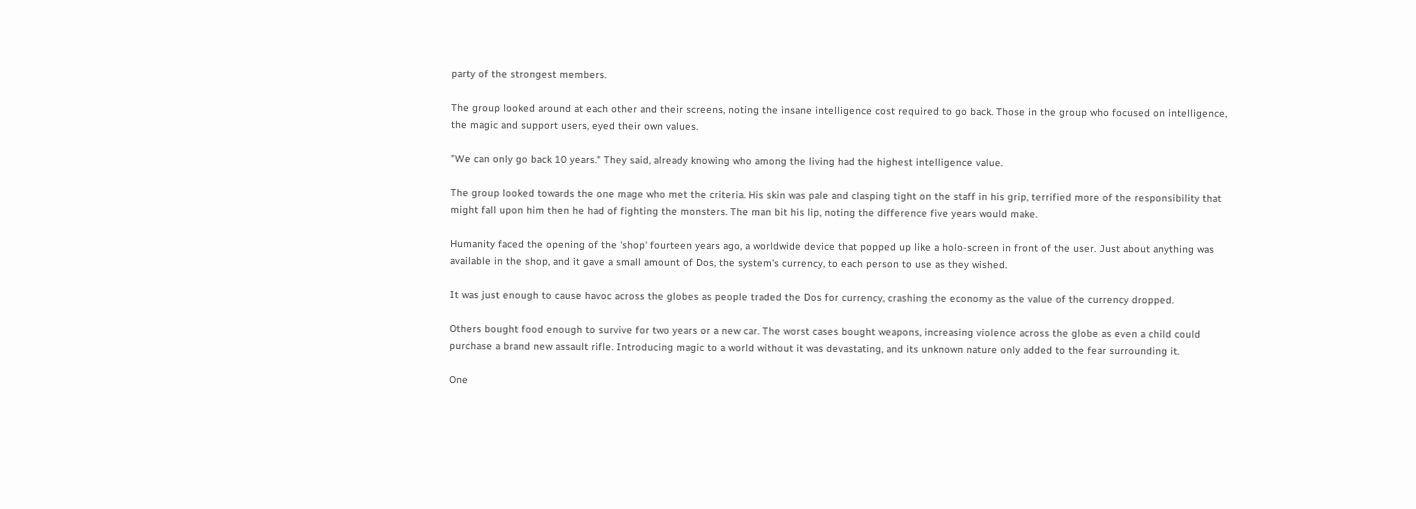party of the strongest members.

The group looked around at each other and their screens, noting the insane intelligence cost required to go back. Those in the group who focused on intelligence, the magic and support users, eyed their own values.

"We can only go back 10 years." They said, already knowing who among the living had the highest intelligence value.

The group looked towards the one mage who met the criteria. His skin was pale and clasping tight on the staff in his grip, terrified more of the responsibility that might fall upon him then he had of fighting the monsters. The man bit his lip, noting the difference five years would make.

Humanity faced the opening of the 'shop' fourteen years ago, a worldwide device that popped up like a holo-screen in front of the user. Just about anything was available in the shop, and it gave a small amount of Dos, the system's currency, to each person to use as they wished.

It was just enough to cause havoc across the globes as people traded the Dos for currency, crashing the economy as the value of the currency dropped.

Others bought food enough to survive for two years or a new car. The worst cases bought weapons, increasing violence across the globe as even a child could purchase a brand new assault rifle. Introducing magic to a world without it was devastating, and its unknown nature only added to the fear surrounding it.

One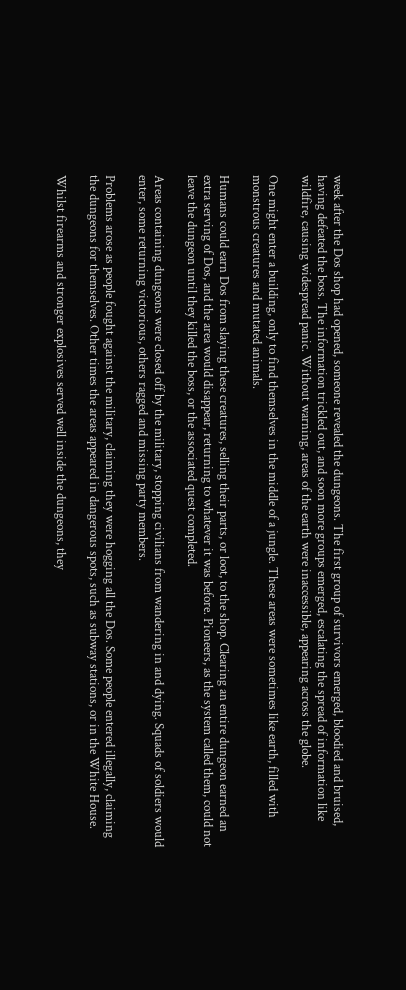week after the Dos shop had opened, someone revealed the dungeons. The first group of survivors emerged, bloodied and bruised, having defeated the boss. The information trickled out, and soon more groups emerged, escalating the spread of information like wildfire, causing widespread panic. Without warning, areas of the earth were inaccessible, appearing across the globe.

One might enter a building, only to find themselves in the middle of a jungle. These areas were sometimes like earth, filled with monstrous creatures and mutated animals.

Humans could earn Dos from slaying these creatures, selling their parts, or loot, to the shop. Clearing an entire dungeon earned an extra serving of Dos, and the area would disappear, returning to whatever it was before. Pioneers, as the system called them, could not leave the dungeon until they killed the boss, or the associated quest completed.

Areas containing dungeons were closed off by the military, stopping civilians from wandering in and dying. Squads of soldiers would enter, some returning victorious, others ragged and missing party members.

Problems arose as people fought against the military, claiming they were hogging all the Dos. Some people entered illegally, claiming the dungeons for themselves. Other times the areas appeared in dangerous spots, such as subway stations, or in the White House.

Whilst firearms and stronger explosives served well inside the dungeons, they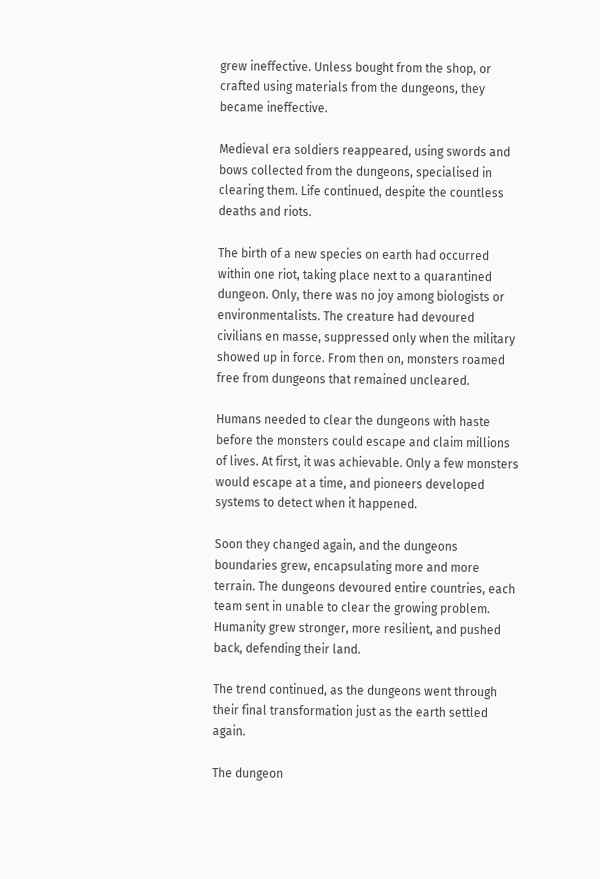grew ineffective. Unless bought from the shop, or crafted using materials from the dungeons, they became ineffective.

Medieval era soldiers reappeared, using swords and bows collected from the dungeons, specialised in clearing them. Life continued, despite the countless deaths and riots.

The birth of a new species on earth had occurred within one riot, taking place next to a quarantined dungeon. Only, there was no joy among biologists or environmentalists. The creature had devoured civilians en masse, suppressed only when the military showed up in force. From then on, monsters roamed free from dungeons that remained uncleared.

Humans needed to clear the dungeons with haste before the monsters could escape and claim millions of lives. At first, it was achievable. Only a few monsters would escape at a time, and pioneers developed systems to detect when it happened.

Soon they changed again, and the dungeons boundaries grew, encapsulating more and more terrain. The dungeons devoured entire countries, each team sent in unable to clear the growing problem. Humanity grew stronger, more resilient, and pushed back, defending their land.

The trend continued, as the dungeons went through their final transformation just as the earth settled again.

The dungeon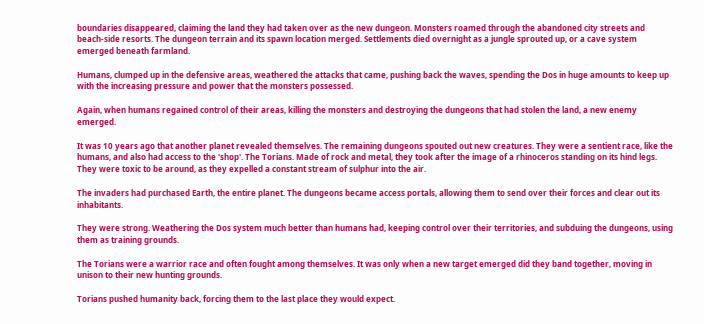boundaries disappeared, claiming the land they had taken over as the new dungeon. Monsters roamed through the abandoned city streets and beach-side resorts. The dungeon terrain and its spawn location merged. Settlements died overnight as a jungle sprouted up, or a cave system emerged beneath farmland.

Humans, clumped up in the defensive areas, weathered the attacks that came, pushing back the waves, spending the Dos in huge amounts to keep up with the increasing pressure and power that the monsters possessed.

Again, when humans regained control of their areas, killing the monsters and destroying the dungeons that had stolen the land, a new enemy emerged.

It was 10 years ago that another planet revealed themselves. The remaining dungeons spouted out new creatures. They were a sentient race, like the humans, and also had access to the 'shop'. The Torians. Made of rock and metal, they took after the image of a rhinoceros standing on its hind legs. They were toxic to be around, as they expelled a constant stream of sulphur into the air.

The invaders had purchased Earth, the entire planet. The dungeons became access portals, allowing them to send over their forces and clear out its inhabitants.

They were strong. Weathering the Dos system much better than humans had, keeping control over their territories, and subduing the dungeons, using them as training grounds.

The Torians were a warrior race and often fought among themselves. It was only when a new target emerged did they band together, moving in unison to their new hunting grounds.

Torians pushed humanity back, forcing them to the last place they would expect.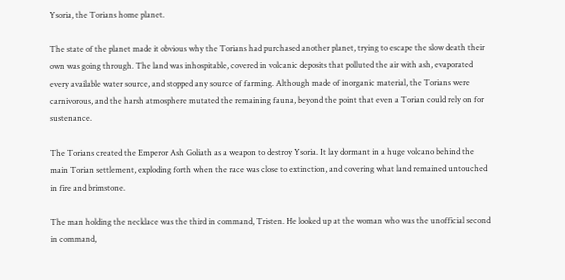Ysoria, the Torians home planet.

The state of the planet made it obvious why the Torians had purchased another planet, trying to escape the slow death their own was going through. The land was inhospitable, covered in volcanic deposits that polluted the air with ash, evaporated every available water source, and stopped any source of farming. Although made of inorganic material, the Torians were carnivorous, and the harsh atmosphere mutated the remaining fauna, beyond the point that even a Torian could rely on for sustenance.

The Torians created the Emperor Ash Goliath as a weapon to destroy Ysoria. It lay dormant in a huge volcano behind the main Torian settlement, exploding forth when the race was close to extinction, and covering what land remained untouched in fire and brimstone.

The man holding the necklace was the third in command, Tristen. He looked up at the woman who was the unofficial second in command,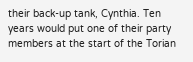their back-up tank, Cynthia. Ten years would put one of their party members at the start of the Torian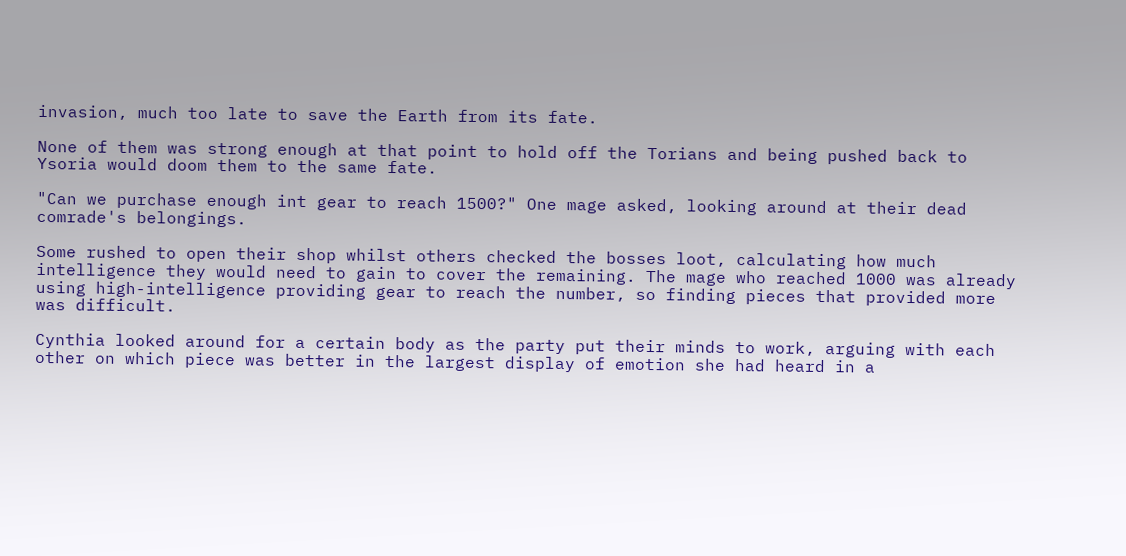invasion, much too late to save the Earth from its fate.

None of them was strong enough at that point to hold off the Torians and being pushed back to Ysoria would doom them to the same fate.

"Can we purchase enough int gear to reach 1500?" One mage asked, looking around at their dead comrade's belongings.

Some rushed to open their shop whilst others checked the bosses loot, calculating how much intelligence they would need to gain to cover the remaining. The mage who reached 1000 was already using high-intelligence providing gear to reach the number, so finding pieces that provided more was difficult.

Cynthia looked around for a certain body as the party put their minds to work, arguing with each other on which piece was better in the largest display of emotion she had heard in a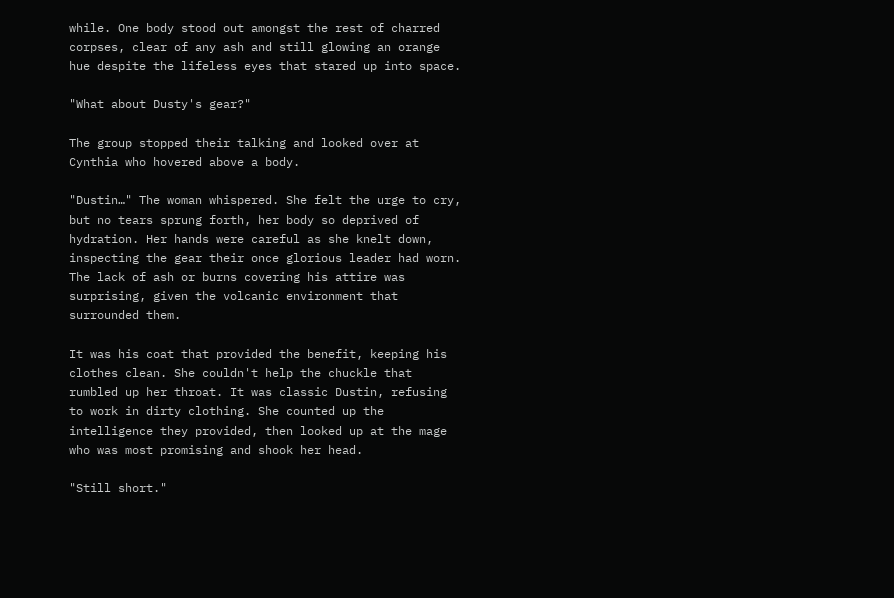while. One body stood out amongst the rest of charred corpses, clear of any ash and still glowing an orange hue despite the lifeless eyes that stared up into space.

"What about Dusty's gear?"

The group stopped their talking and looked over at Cynthia who hovered above a body.

"Dustin…" The woman whispered. She felt the urge to cry, but no tears sprung forth, her body so deprived of hydration. Her hands were careful as she knelt down, inspecting the gear their once glorious leader had worn. The lack of ash or burns covering his attire was surprising, given the volcanic environment that surrounded them.

It was his coat that provided the benefit, keeping his clothes clean. She couldn't help the chuckle that rumbled up her throat. It was classic Dustin, refusing to work in dirty clothing. She counted up the intelligence they provided, then looked up at the mage who was most promising and shook her head.

"Still short."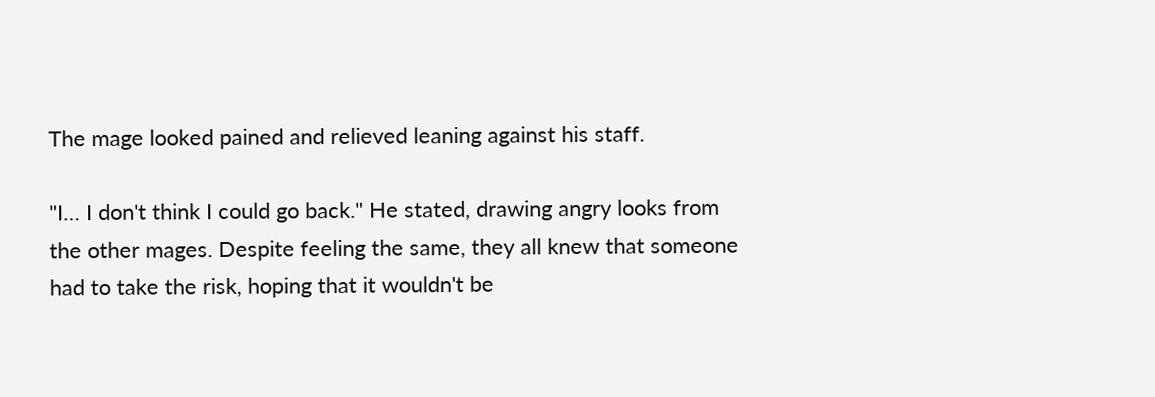The mage looked pained and relieved leaning against his staff.

"I… I don't think I could go back." He stated, drawing angry looks from the other mages. Despite feeling the same, they all knew that someone had to take the risk, hoping that it wouldn't be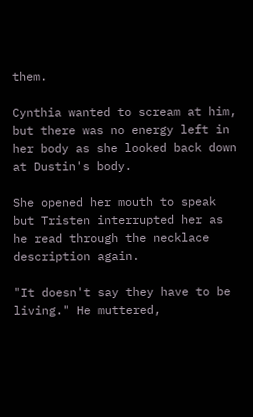them.

Cynthia wanted to scream at him, but there was no energy left in her body as she looked back down at Dustin's body.

She opened her mouth to speak but Tristen interrupted her as he read through the necklace description again.

"It doesn't say they have to be living." He muttered,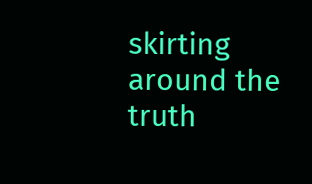skirting around the truth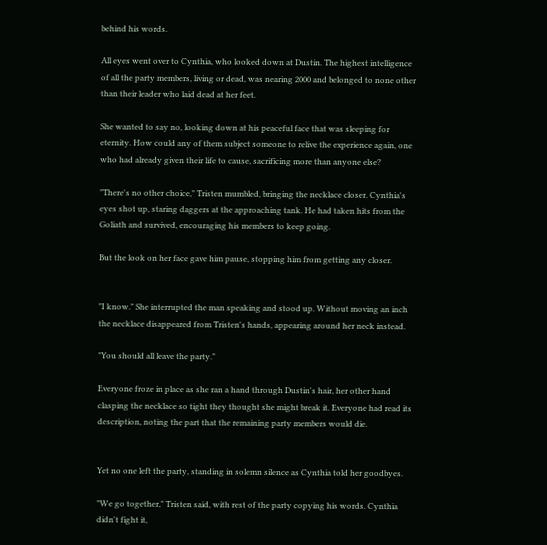behind his words.

All eyes went over to Cynthia, who looked down at Dustin. The highest intelligence of all the party members, living or dead, was nearing 2000 and belonged to none other than their leader who laid dead at her feet.

She wanted to say no, looking down at his peaceful face that was sleeping for eternity. How could any of them subject someone to relive the experience again, one who had already given their life to cause, sacrificing more than anyone else?

"There's no other choice," Tristen mumbled, bringing the necklace closer. Cynthia's eyes shot up, staring daggers at the approaching tank. He had taken hits from the Goliath and survived, encouraging his members to keep going.

But the look on her face gave him pause, stopping him from getting any closer.


"I know." She interrupted the man speaking and stood up. Without moving an inch the necklace disappeared from Tristen's hands, appearing around her neck instead.

"You should all leave the party."

Everyone froze in place as she ran a hand through Dustin's hair, her other hand clasping the necklace so tight they thought she might break it. Everyone had read its description, noting the part that the remaining party members would die.


Yet no one left the party, standing in solemn silence as Cynthia told her goodbyes.

"We go together," Tristen said, with rest of the party copying his words. Cynthia didn't fight it,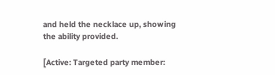and held the necklace up, showing the ability provided.

[Active: Targeted party member: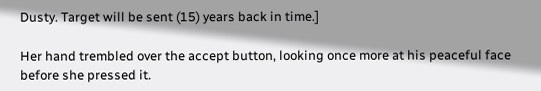Dusty. Target will be sent (15) years back in time.]

Her hand trembled over the accept button, looking once more at his peaceful face before she pressed it.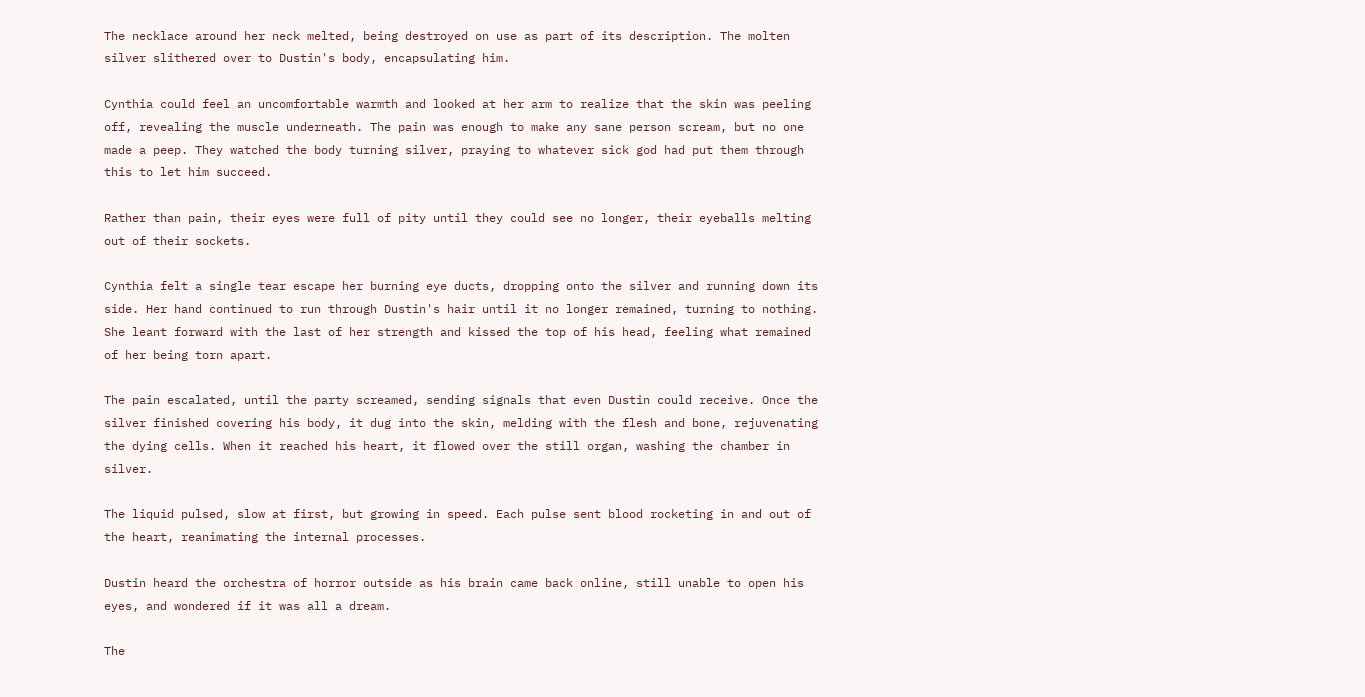The necklace around her neck melted, being destroyed on use as part of its description. The molten silver slithered over to Dustin's body, encapsulating him.

Cynthia could feel an uncomfortable warmth and looked at her arm to realize that the skin was peeling off, revealing the muscle underneath. The pain was enough to make any sane person scream, but no one made a peep. They watched the body turning silver, praying to whatever sick god had put them through this to let him succeed.

Rather than pain, their eyes were full of pity until they could see no longer, their eyeballs melting out of their sockets.

Cynthia felt a single tear escape her burning eye ducts, dropping onto the silver and running down its side. Her hand continued to run through Dustin's hair until it no longer remained, turning to nothing. She leant forward with the last of her strength and kissed the top of his head, feeling what remained of her being torn apart.

The pain escalated, until the party screamed, sending signals that even Dustin could receive. Once the silver finished covering his body, it dug into the skin, melding with the flesh and bone, rejuvenating the dying cells. When it reached his heart, it flowed over the still organ, washing the chamber in silver.

The liquid pulsed, slow at first, but growing in speed. Each pulse sent blood rocketing in and out of the heart, reanimating the internal processes.

Dustin heard the orchestra of horror outside as his brain came back online, still unable to open his eyes, and wondered if it was all a dream.

The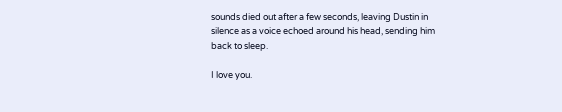sounds died out after a few seconds, leaving Dustin in silence as a voice echoed around his head, sending him back to sleep.

I love you.